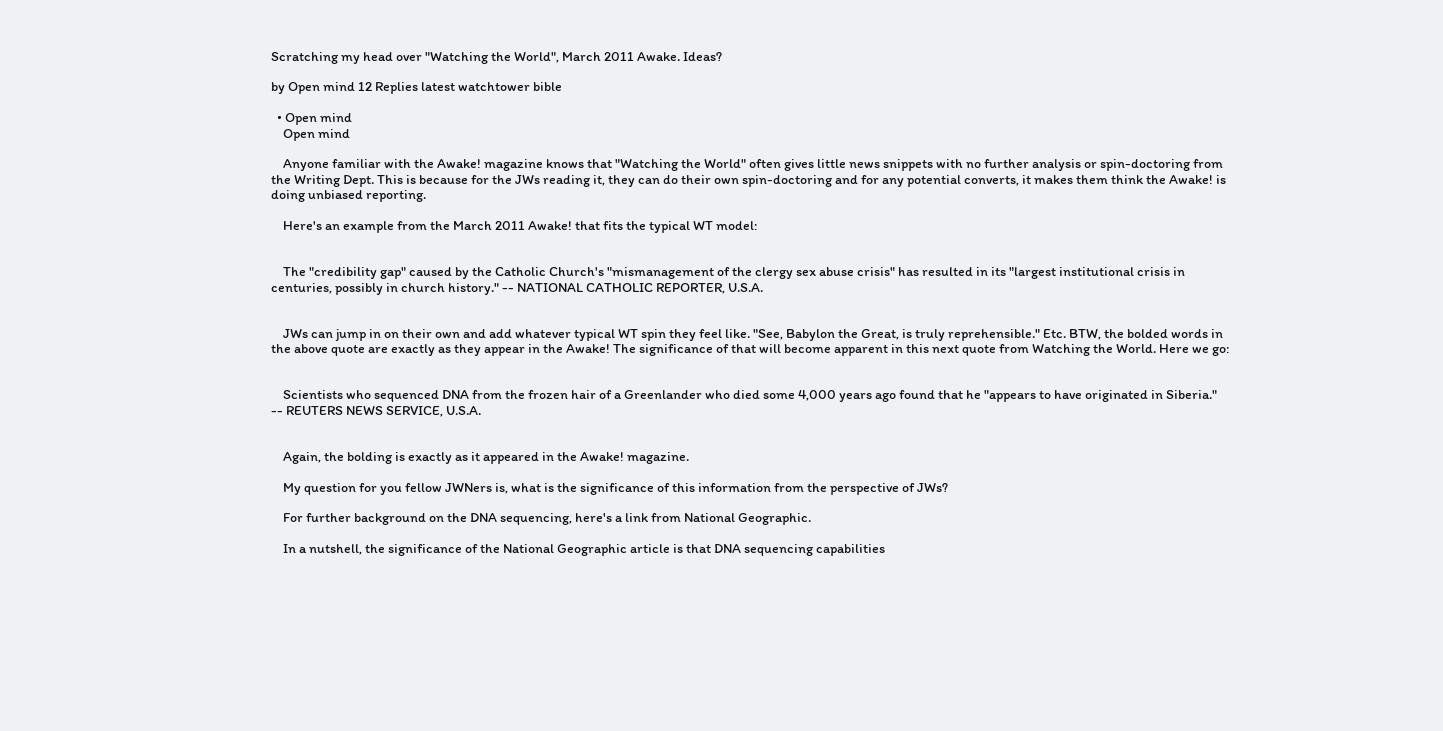Scratching my head over "Watching the World", March 2011 Awake. Ideas?

by Open mind 12 Replies latest watchtower bible

  • Open mind
    Open mind

    Anyone familiar with the Awake! magazine knows that "Watching the World" often gives little news snippets with no further analysis or spin-doctoring from the Writing Dept. This is because for the JWs reading it, they can do their own spin-doctoring and for any potential converts, it makes them think the Awake! is doing unbiased reporting.

    Here's an example from the March 2011 Awake! that fits the typical WT model:


    The "credibility gap" caused by the Catholic Church's "mismanagement of the clergy sex abuse crisis" has resulted in its "largest institutional crisis in centuries, possibly in church history." -- NATIONAL CATHOLIC REPORTER, U.S.A.


    JWs can jump in on their own and add whatever typical WT spin they feel like. "See, Babylon the Great, is truly reprehensible." Etc. BTW, the bolded words in the above quote are exactly as they appear in the Awake! The significance of that will become apparent in this next quote from Watching the World. Here we go:


    Scientists who sequenced DNA from the frozen hair of a Greenlander who died some 4,000 years ago found that he "appears to have originated in Siberia." -- REUTERS NEWS SERVICE, U.S.A.


    Again, the bolding is exactly as it appeared in the Awake! magazine.

    My question for you fellow JWNers is, what is the significance of this information from the perspective of JWs?

    For further background on the DNA sequencing, here's a link from National Geographic.

    In a nutshell, the significance of the National Geographic article is that DNA sequencing capabilities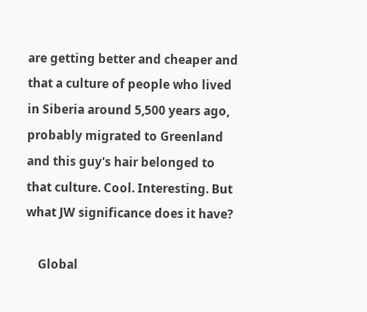are getting better and cheaper and that a culture of people who lived in Siberia around 5,500 years ago, probably migrated to Greenland and this guy's hair belonged to that culture. Cool. Interesting. But what JW significance does it have?

    Global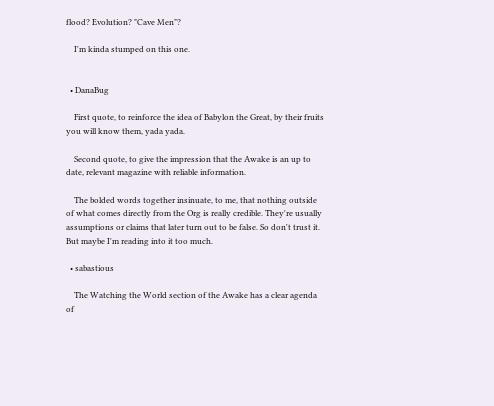flood? Evolution? "Cave Men"?

    I'm kinda stumped on this one.


  • DanaBug

    First quote, to reinforce the idea of Babylon the Great, by their fruits you will know them, yada yada.

    Second quote, to give the impression that the Awake is an up to date, relevant magazine with reliable information.

    The bolded words together insinuate, to me, that nothing outside of what comes directly from the Org is really credible. They're usually assumptions or claims that later turn out to be false. So don't trust it. But maybe I'm reading into it too much.

  • sabastious

    The Watching the World section of the Awake has a clear agenda of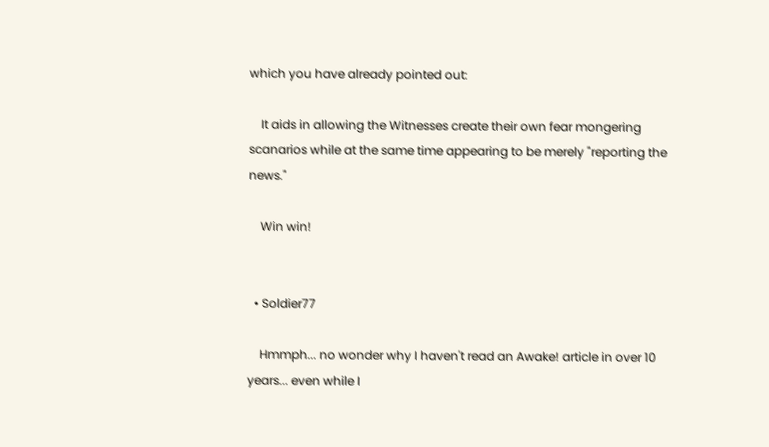which you have already pointed out:

    It aids in allowing the Witnesses create their own fear mongering scanarios while at the same time appearing to be merely "reporting the news."

    Win win!


  • Soldier77

    Hmmph... no wonder why I haven't read an Awake! article in over 10 years... even while I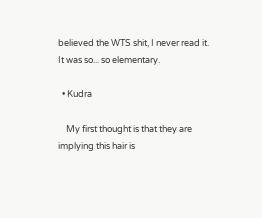believed the WTS shit, I never read it. It was so... so elementary.

  • Kudra

    My first thought is that they are implying this hair is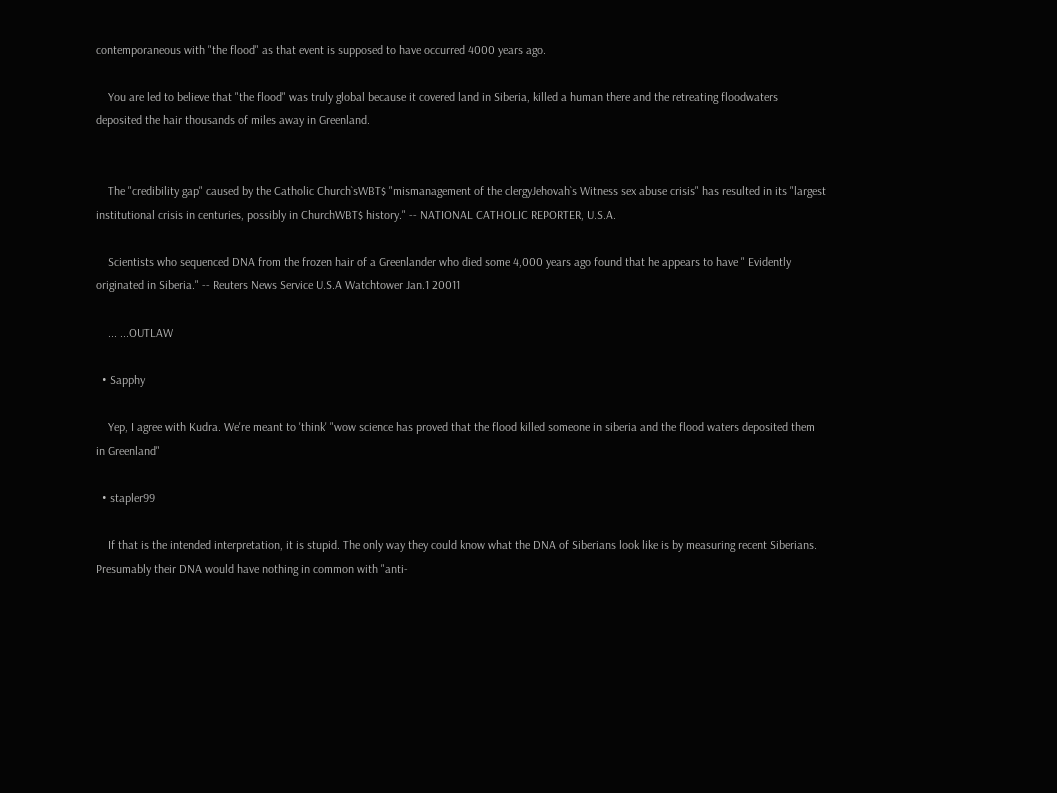contemporaneous with "the flood" as that event is supposed to have occurred 4000 years ago.

    You are led to believe that "the flood" was truly global because it covered land in Siberia, killed a human there and the retreating floodwaters deposited the hair thousands of miles away in Greenland.


    The "credibility gap" caused by the Catholic Church`sWBT$ "mismanagement of the clergyJehovah`s Witness sex abuse crisis" has resulted in its "largest institutional crisis in centuries, possibly in ChurchWBT$ history." -- NATIONAL CATHOLIC REPORTER, U.S.A.

    Scientists who sequenced DNA from the frozen hair of a Greenlander who died some 4,000 years ago found that he appears to have " Evidently originated in Siberia." -- Reuters News Service U.S.A Watchtower Jan.1 20011

    ... ...OUTLAW

  • Sapphy

    Yep, I agree with Kudra. We're meant to 'think' "wow science has proved that the flood killed someone in siberia and the flood waters deposited them in Greenland"

  • stapler99

    If that is the intended interpretation, it is stupid. The only way they could know what the DNA of Siberians look like is by measuring recent Siberians. Presumably their DNA would have nothing in common with "anti-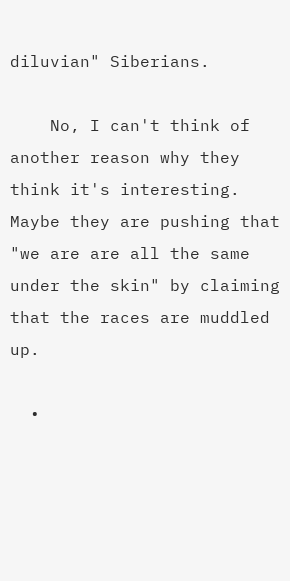diluvian" Siberians.

    No, I can't think of another reason why they think it's interesting. Maybe they are pushing that "we are are all the same under the skin" by claiming that the races are muddled up.

  •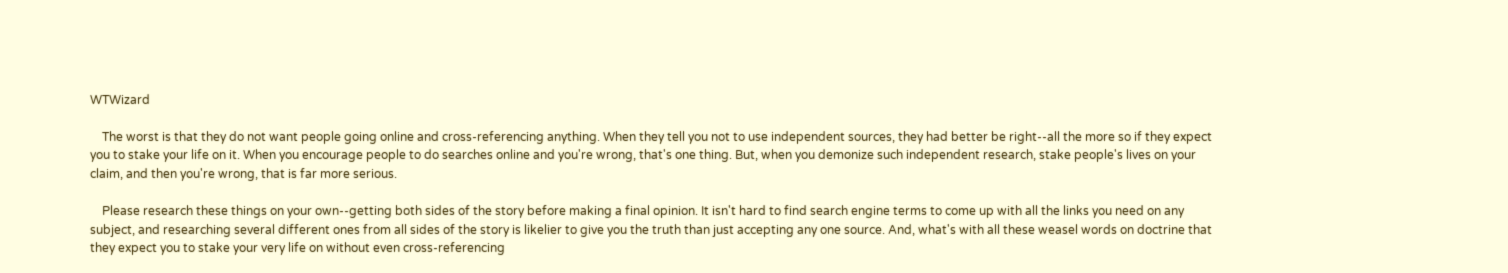WTWizard

    The worst is that they do not want people going online and cross-referencing anything. When they tell you not to use independent sources, they had better be right--all the more so if they expect you to stake your life on it. When you encourage people to do searches online and you're wrong, that's one thing. But, when you demonize such independent research, stake people's lives on your claim, and then you're wrong, that is far more serious.

    Please research these things on your own--getting both sides of the story before making a final opinion. It isn't hard to find search engine terms to come up with all the links you need on any subject, and researching several different ones from all sides of the story is likelier to give you the truth than just accepting any one source. And, what's with all these weasel words on doctrine that they expect you to stake your very life on without even cross-referencing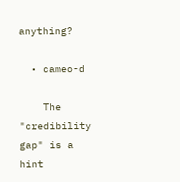anything?

  • cameo-d

    The "credibility gap" is a hint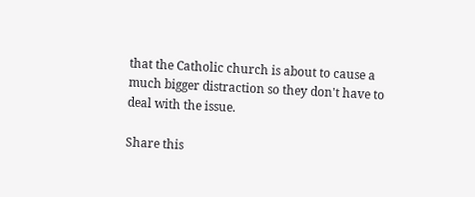that the Catholic church is about to cause a much bigger distraction so they don't have to deal with the issue.

Share this